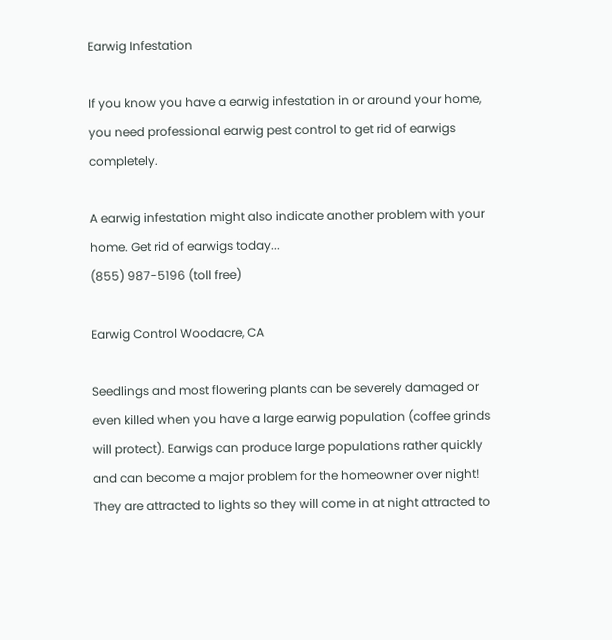Earwig Infestation

If you know you have a earwig infestation in or around your home, you need professional earwig pest control to get rid of earwigs completely.

A earwig infestation might also indicate another problem with your home. Get rid of earwigs today...
(855) 987-5196 (toll free)

Earwig Control Woodacre, CA

Seedlings and most flowering plants can be severely damaged or even killed when you have a large earwig population (coffee grinds will protect). Earwigs can produce large populations rather quickly and can become a major problem for the homeowner over night! They are attracted to lights so they will come in at night attracted to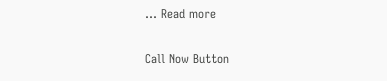… Read more

Call Now Button